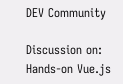DEV Community

Discussion on: Hands-on Vue.js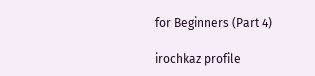for Beginners (Part 4)

irochkaz profile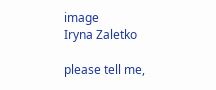image
Iryna Zaletko

please tell me,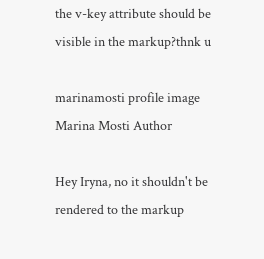the v-key attribute should be visible in the markup?thnk u

marinamosti profile image
Marina Mosti Author

Hey Iryna, no it shouldn't be rendered to the markup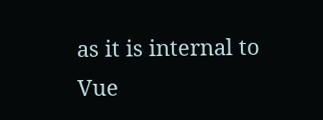as it is internal to Vue